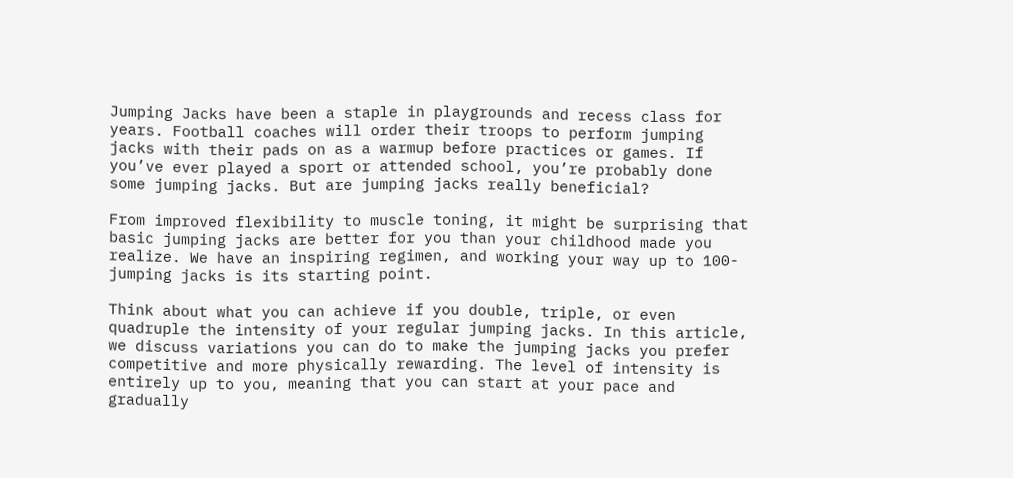Jumping Jacks have been a staple in playgrounds and recess class for years. Football coaches will order their troops to perform jumping jacks with their pads on as a warmup before practices or games. If you’ve ever played a sport or attended school, you’re probably done some jumping jacks. But are jumping jacks really beneficial?

From improved flexibility to muscle toning, it might be surprising that basic jumping jacks are better for you than your childhood made you realize. We have an inspiring regimen, and working your way up to 100-jumping jacks is its starting point.

Think about what you can achieve if you double, triple, or even quadruple the intensity of your regular jumping jacks. In this article, we discuss variations you can do to make the jumping jacks you prefer competitive and more physically rewarding. The level of intensity is entirely up to you, meaning that you can start at your pace and gradually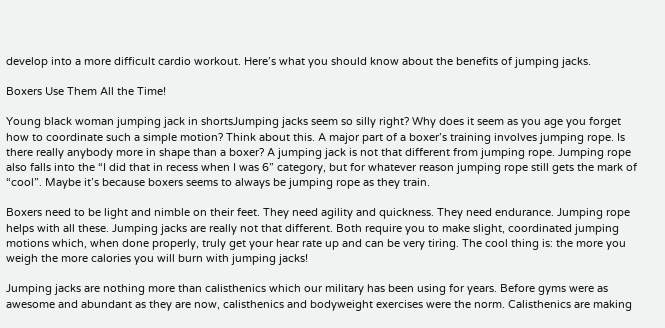develop into a more difficult cardio workout. Here’s what you should know about the benefits of jumping jacks.

Boxers Use Them All the Time!

Young black woman jumping jack in shortsJumping jacks seem so silly right? Why does it seem as you age you forget how to coordinate such a simple motion? Think about this. A major part of a boxer’s training involves jumping rope. Is there really anybody more in shape than a boxer? A jumping jack is not that different from jumping rope. Jumping rope also falls into the “I did that in recess when I was 6” category, but for whatever reason jumping rope still gets the mark of “cool”. Maybe it’s because boxers seems to always be jumping rope as they train.

Boxers need to be light and nimble on their feet. They need agility and quickness. They need endurance. Jumping rope helps with all these. Jumping jacks are really not that different. Both require you to make slight, coordinated jumping motions which, when done properly, truly get your hear rate up and can be very tiring. The cool thing is: the more you weigh the more calories you will burn with jumping jacks!

Jumping jacks are nothing more than calisthenics which our military has been using for years. Before gyms were as awesome and abundant as they are now, calisthenics and bodyweight exercises were the norm. Calisthenics are making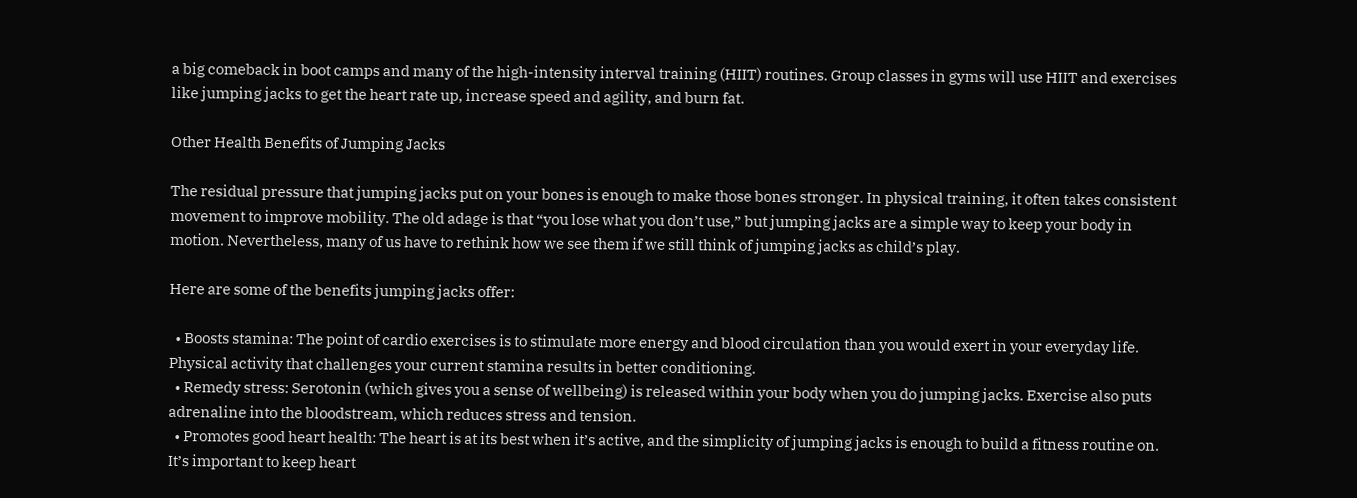a big comeback in boot camps and many of the high-intensity interval training (HIIT) routines. Group classes in gyms will use HIIT and exercises like jumping jacks to get the heart rate up, increase speed and agility, and burn fat.

Other Health Benefits of Jumping Jacks

The residual pressure that jumping jacks put on your bones is enough to make those bones stronger. In physical training, it often takes consistent movement to improve mobility. The old adage is that “you lose what you don’t use,” but jumping jacks are a simple way to keep your body in motion. Nevertheless, many of us have to rethink how we see them if we still think of jumping jacks as child’s play.

Here are some of the benefits jumping jacks offer:

  • Boosts stamina: The point of cardio exercises is to stimulate more energy and blood circulation than you would exert in your everyday life. Physical activity that challenges your current stamina results in better conditioning.
  • Remedy stress: Serotonin (which gives you a sense of wellbeing) is released within your body when you do jumping jacks. Exercise also puts adrenaline into the bloodstream, which reduces stress and tension.
  • Promotes good heart health: The heart is at its best when it’s active, and the simplicity of jumping jacks is enough to build a fitness routine on. It’s important to keep heart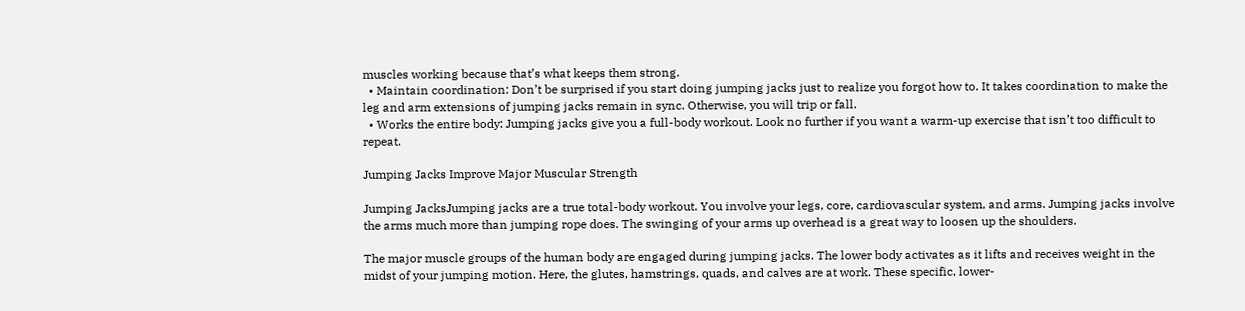muscles working because that’s what keeps them strong.
  • Maintain coordination: Don’t be surprised if you start doing jumping jacks just to realize you forgot how to. It takes coordination to make the leg and arm extensions of jumping jacks remain in sync. Otherwise, you will trip or fall.
  • Works the entire body: Jumping jacks give you a full-body workout. Look no further if you want a warm-up exercise that isn’t too difficult to repeat.

Jumping Jacks Improve Major Muscular Strength

Jumping JacksJumping jacks are a true total-body workout. You involve your legs, core, cardiovascular system, and arms. Jumping jacks involve the arms much more than jumping rope does. The swinging of your arms up overhead is a great way to loosen up the shoulders.

The major muscle groups of the human body are engaged during jumping jacks. The lower body activates as it lifts and receives weight in the midst of your jumping motion. Here, the glutes, hamstrings, quads, and calves are at work. These specific, lower-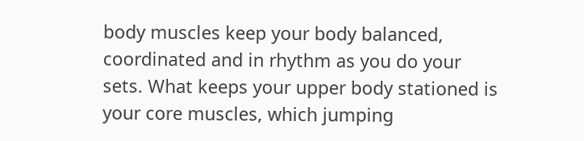body muscles keep your body balanced, coordinated and in rhythm as you do your sets. What keeps your upper body stationed is your core muscles, which jumping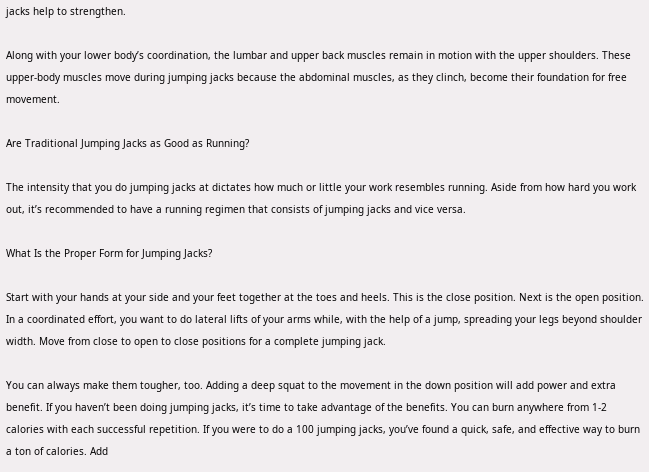jacks help to strengthen.

Along with your lower body’s coordination, the lumbar and upper back muscles remain in motion with the upper shoulders. These upper-body muscles move during jumping jacks because the abdominal muscles, as they clinch, become their foundation for free movement.

Are Traditional Jumping Jacks as Good as Running?

The intensity that you do jumping jacks at dictates how much or little your work resembles running. Aside from how hard you work out, it’s recommended to have a running regimen that consists of jumping jacks and vice versa.

What Is the Proper Form for Jumping Jacks?

Start with your hands at your side and your feet together at the toes and heels. This is the close position. Next is the open position. In a coordinated effort, you want to do lateral lifts of your arms while, with the help of a jump, spreading your legs beyond shoulder width. Move from close to open to close positions for a complete jumping jack.

You can always make them tougher, too. Adding a deep squat to the movement in the down position will add power and extra benefit. If you haven’t been doing jumping jacks, it’s time to take advantage of the benefits. You can burn anywhere from 1-2 calories with each successful repetition. If you were to do a 100 jumping jacks, you’ve found a quick, safe, and effective way to burn a ton of calories. Add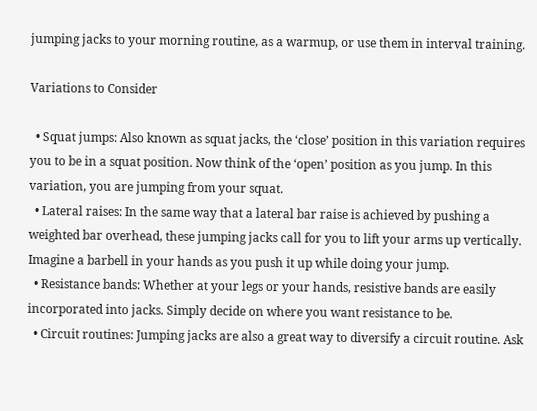jumping jacks to your morning routine, as a warmup, or use them in interval training.

Variations to Consider

  • Squat jumps: Also known as squat jacks, the ‘close’ position in this variation requires you to be in a squat position. Now think of the ‘open’ position as you jump. In this variation, you are jumping from your squat.
  • Lateral raises: In the same way that a lateral bar raise is achieved by pushing a weighted bar overhead, these jumping jacks call for you to lift your arms up vertically. Imagine a barbell in your hands as you push it up while doing your jump.
  • Resistance bands: Whether at your legs or your hands, resistive bands are easily incorporated into jacks. Simply decide on where you want resistance to be.
  • Circuit routines: Jumping jacks are also a great way to diversify a circuit routine. Ask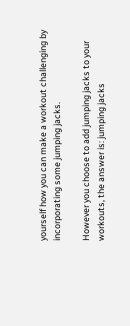yourself how you can make a workout challenging by incorporating some jumping jacks.

However you choose to add jumping jacks to your workouts, the answer is: jumping jacks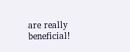are really beneficial!